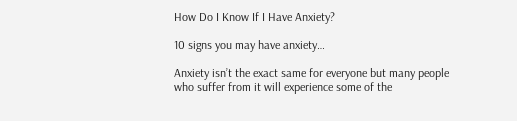How Do I Know If I Have Anxiety?

10 signs you may have anxiety…

Anxiety isn’t the exact same for everyone but many people who suffer from it will experience some of the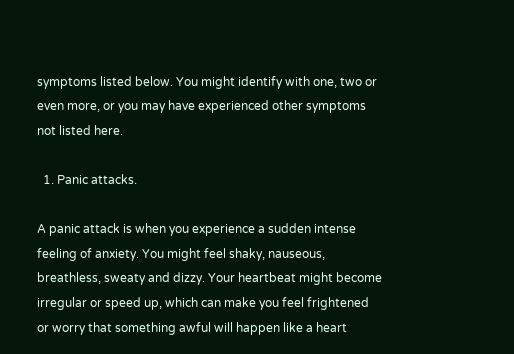symptoms listed below. You might identify with one, two or even more, or you may have experienced other symptoms not listed here.

  1. Panic attacks.

A panic attack is when you experience a sudden intense feeling of anxiety. You might feel shaky, nauseous, breathless, sweaty and dizzy. Your heartbeat might become irregular or speed up, which can make you feel frightened or worry that something awful will happen like a heart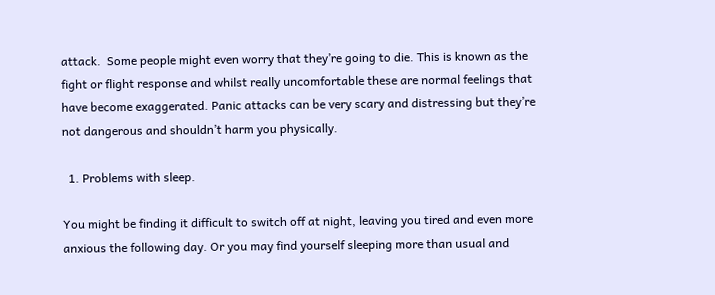attack.  Some people might even worry that they’re going to die. This is known as the fight or flight response and whilst really uncomfortable these are normal feelings that have become exaggerated. Panic attacks can be very scary and distressing but they’re not dangerous and shouldn’t harm you physically.

  1. Problems with sleep.

You might be finding it difficult to switch off at night, leaving you tired and even more anxious the following day. Or you may find yourself sleeping more than usual and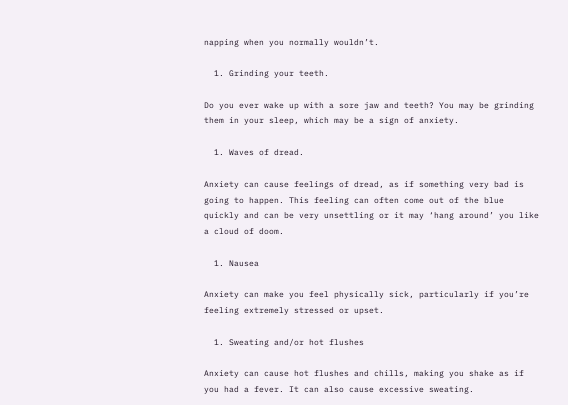napping when you normally wouldn’t.

  1. Grinding your teeth.

Do you ever wake up with a sore jaw and teeth? You may be grinding them in your sleep, which may be a sign of anxiety.

  1. Waves of dread.

Anxiety can cause feelings of dread, as if something very bad is going to happen. This feeling can often come out of the blue quickly and can be very unsettling or it may ‘hang around’ you like a cloud of doom.

  1. Nausea

Anxiety can make you feel physically sick, particularly if you’re feeling extremely stressed or upset.

  1. Sweating and/or hot flushes

Anxiety can cause hot flushes and chills, making you shake as if you had a fever. It can also cause excessive sweating.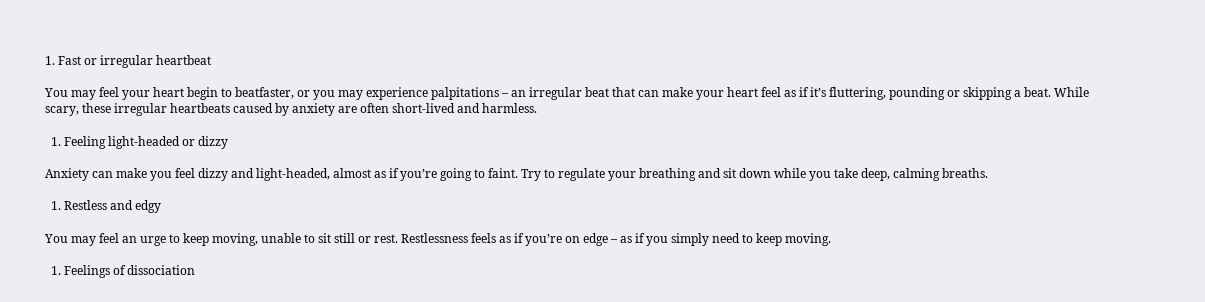1. Fast or irregular heartbeat

You may feel your heart begin to beatfaster, or you may experience palpitations – an irregular beat that can make your heart feel as if it’s fluttering, pounding or skipping a beat. While scary, these irregular heartbeats caused by anxiety are often short-lived and harmless.

  1. Feeling light-headed or dizzy

Anxiety can make you feel dizzy and light-headed, almost as if you’re going to faint. Try to regulate your breathing and sit down while you take deep, calming breaths.

  1. Restless and edgy

You may feel an urge to keep moving, unable to sit still or rest. Restlessness feels as if you’re on edge – as if you simply need to keep moving.

  1. Feelings of dissociation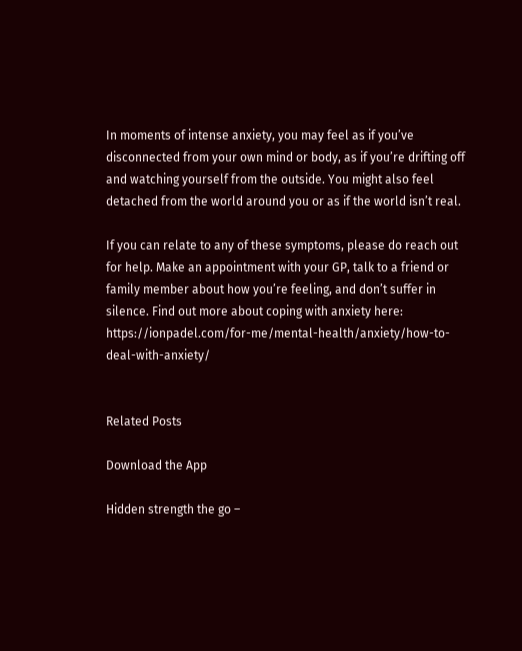In moments of intense anxiety, you may feel as if you’ve disconnected from your own mind or body, as if you’re drifting off and watching yourself from the outside. You might also feel detached from the world around you or as if the world isn’t real.

If you can relate to any of these symptoms, please do reach out for help. Make an appointment with your GP, talk to a friend or family member about how you’re feeling, and don’t suffer in silence. Find out more about coping with anxiety here: https://ionpadel.com/for-me/mental-health/anxiety/how-to-deal-with-anxiety/


Related Posts

Download the App

Hidden strength the go –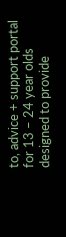to, advice + support portal for 13 – 24 year olds designed to provide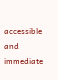accessible and immediate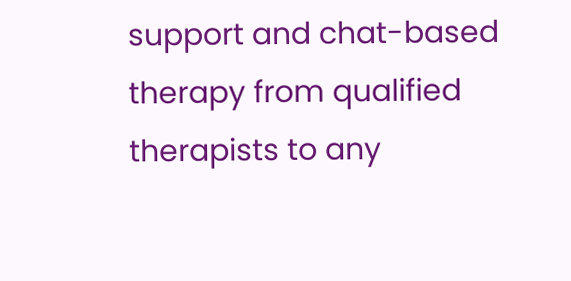support and chat-based therapy from qualified therapists to any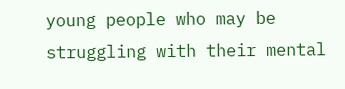young people who may be struggling with their mental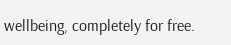wellbeing, completely for free.